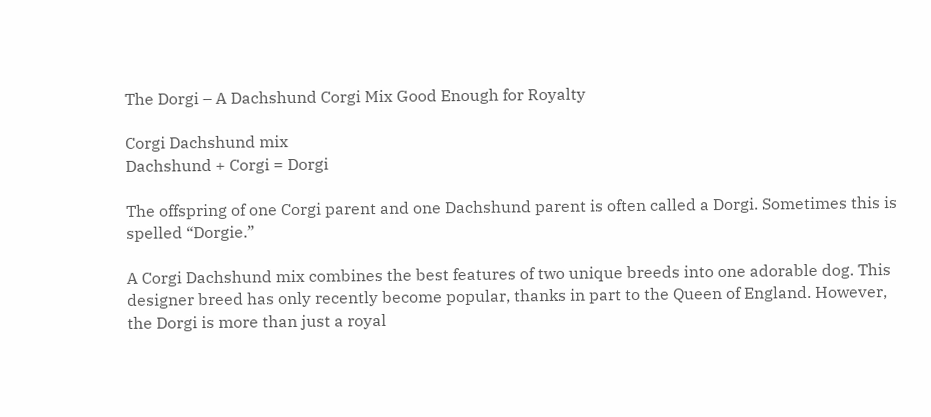The Dorgi – A Dachshund Corgi Mix Good Enough for Royalty

Corgi Dachshund mix
Dachshund + Corgi = Dorgi

The offspring of one Corgi parent and one Dachshund parent is often called a Dorgi. Sometimes this is spelled “Dorgie.”

A Corgi Dachshund mix combines the best features of two unique breeds into one adorable dog. This designer breed has only recently become popular, thanks in part to the Queen of England. However, the Dorgi is more than just a royal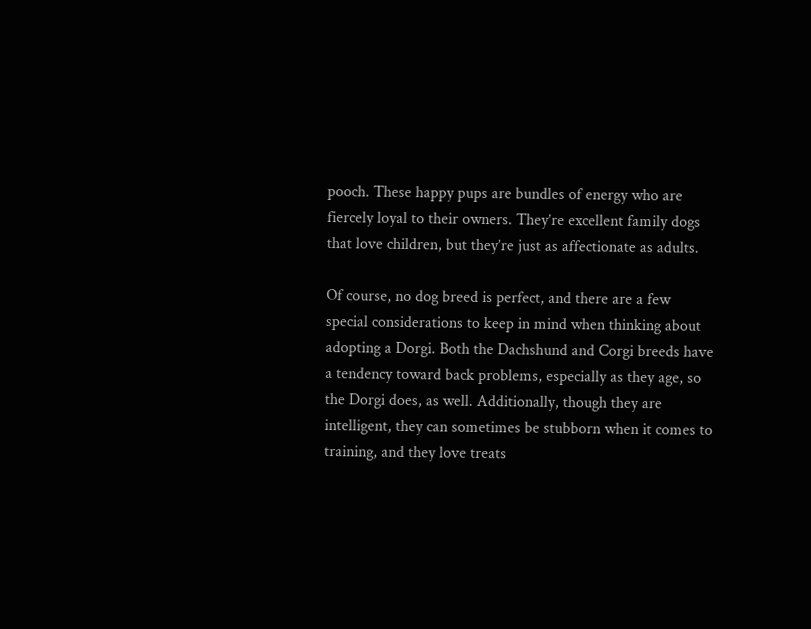pooch. These happy pups are bundles of energy who are fiercely loyal to their owners. They’re excellent family dogs that love children, but they’re just as affectionate as adults.

Of course, no dog breed is perfect, and there are a few special considerations to keep in mind when thinking about adopting a Dorgi. Both the Dachshund and Corgi breeds have a tendency toward back problems, especially as they age, so the Dorgi does, as well. Additionally, though they are intelligent, they can sometimes be stubborn when it comes to training, and they love treats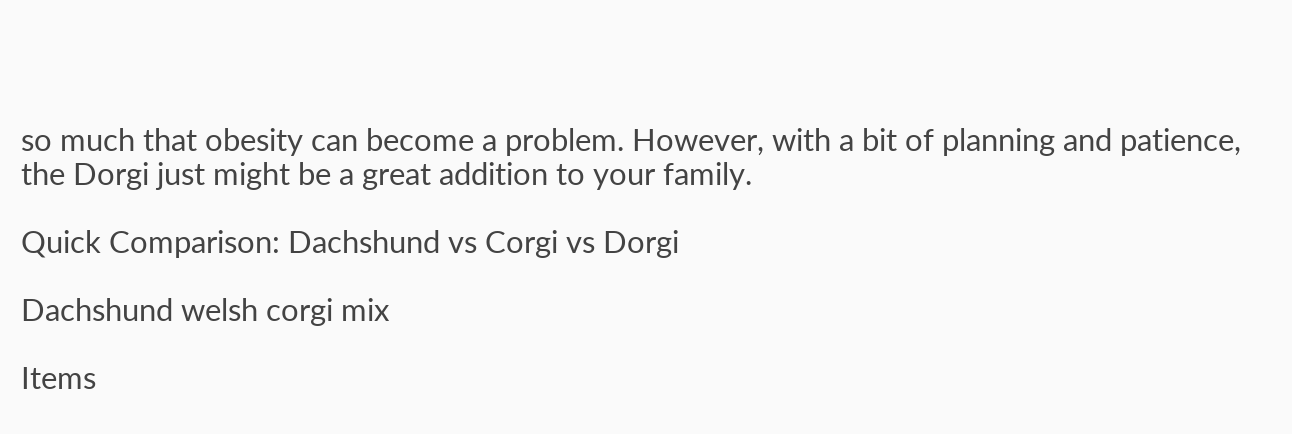so much that obesity can become a problem. However, with a bit of planning and patience, the Dorgi just might be a great addition to your family.

Quick Comparison: Dachshund vs Corgi vs Dorgi

Dachshund welsh corgi mix

Items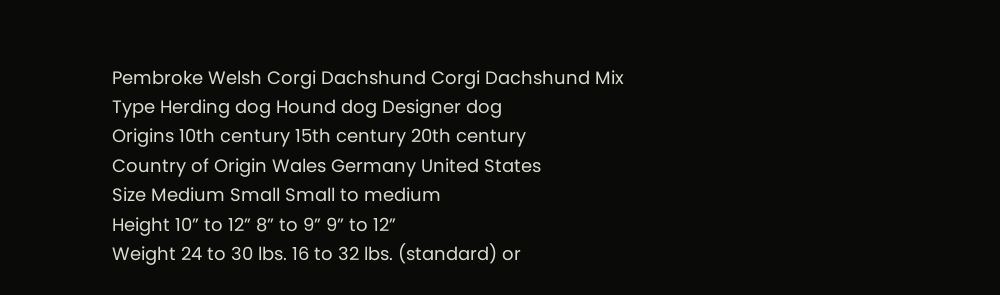Pembroke Welsh Corgi Dachshund Corgi Dachshund Mix
Type Herding dog Hound dog Designer dog
Origins 10th century 15th century 20th century
Country of Origin Wales Germany United States
Size Medium Small Small to medium
Height 10” to 12” 8” to 9” 9” to 12”
Weight 24 to 30 lbs. 16 to 32 lbs. (standard) or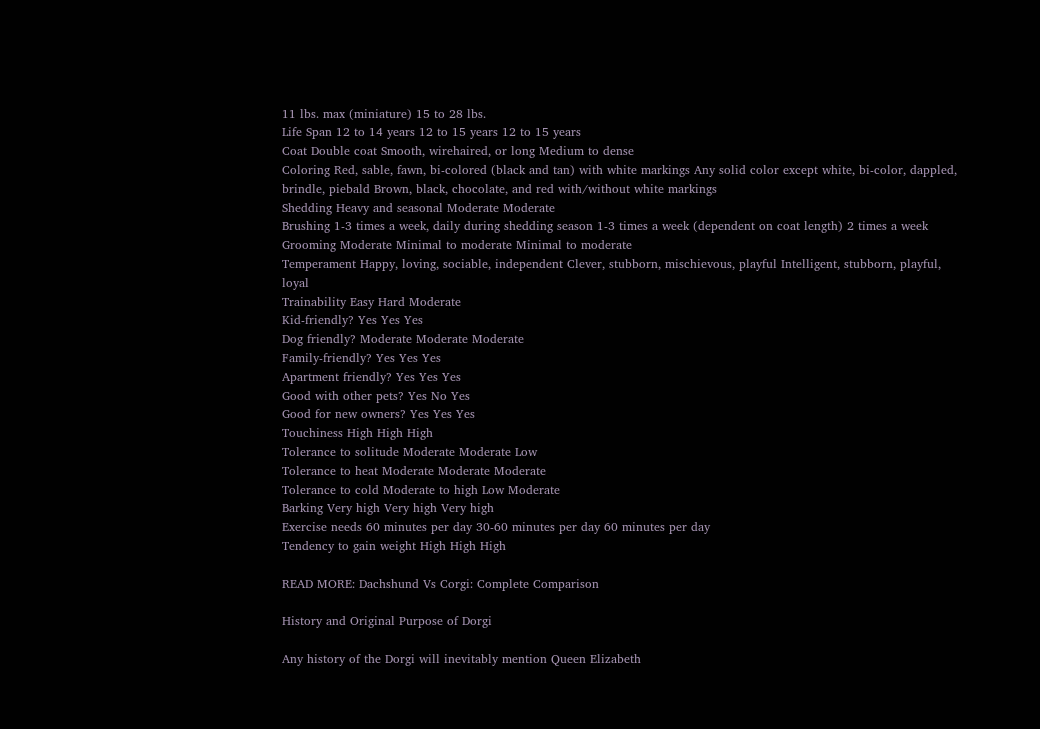11 lbs. max (miniature) 15 to 28 lbs.
Life Span 12 to 14 years 12 to 15 years 12 to 15 years
Coat Double coat Smooth, wirehaired, or long Medium to dense
Coloring Red, sable, fawn, bi-colored (black and tan) with white markings Any solid color except white, bi-color, dappled, brindle, piebald Brown, black, chocolate, and red with/without white markings
Shedding Heavy and seasonal Moderate Moderate
Brushing 1-3 times a week, daily during shedding season 1-3 times a week (dependent on coat length) 2 times a week
Grooming Moderate Minimal to moderate Minimal to moderate
Temperament Happy, loving, sociable, independent Clever, stubborn, mischievous, playful Intelligent, stubborn, playful, loyal
Trainability Easy Hard Moderate
Kid-friendly? Yes Yes Yes
Dog friendly? Moderate Moderate Moderate
Family-friendly? Yes Yes Yes
Apartment friendly? Yes Yes Yes
Good with other pets? Yes No Yes
Good for new owners? Yes Yes Yes
Touchiness High High High
Tolerance to solitude Moderate Moderate Low
Tolerance to heat Moderate Moderate Moderate
Tolerance to cold Moderate to high Low Moderate
Barking Very high Very high Very high
Exercise needs 60 minutes per day 30-60 minutes per day 60 minutes per day
Tendency to gain weight High High High

READ MORE: Dachshund Vs Corgi: Complete Comparison

History and Original Purpose of Dorgi

Any history of the Dorgi will inevitably mention Queen Elizabeth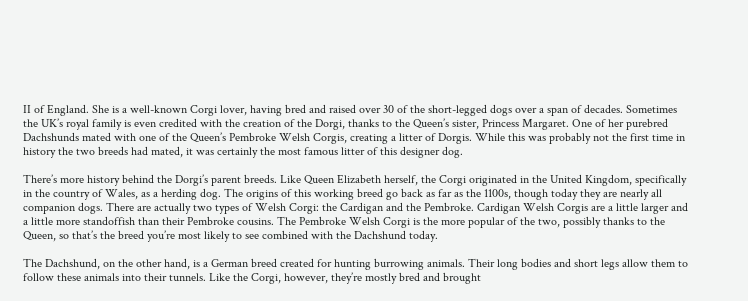II of England. She is a well-known Corgi lover, having bred and raised over 30 of the short-legged dogs over a span of decades. Sometimes the UK’s royal family is even credited with the creation of the Dorgi, thanks to the Queen’s sister, Princess Margaret. One of her purebred Dachshunds mated with one of the Queen’s Pembroke Welsh Corgis, creating a litter of Dorgis. While this was probably not the first time in history the two breeds had mated, it was certainly the most famous litter of this designer dog.

There’s more history behind the Dorgi’s parent breeds. Like Queen Elizabeth herself, the Corgi originated in the United Kingdom, specifically in the country of Wales, as a herding dog. The origins of this working breed go back as far as the 1100s, though today they are nearly all companion dogs. There are actually two types of Welsh Corgi: the Cardigan and the Pembroke. Cardigan Welsh Corgis are a little larger and a little more standoffish than their Pembroke cousins. The Pembroke Welsh Corgi is the more popular of the two, possibly thanks to the Queen, so that’s the breed you’re most likely to see combined with the Dachshund today.

The Dachshund, on the other hand, is a German breed created for hunting burrowing animals. Their long bodies and short legs allow them to follow these animals into their tunnels. Like the Corgi, however, they’re mostly bred and brought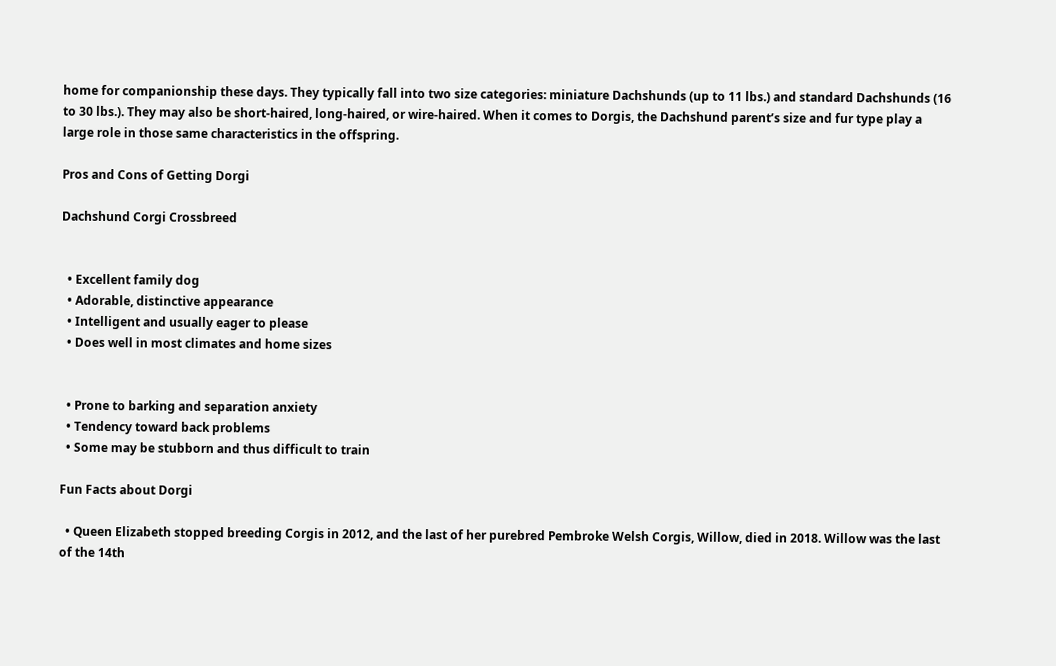home for companionship these days. They typically fall into two size categories: miniature Dachshunds (up to 11 lbs.) and standard Dachshunds (16 to 30 lbs.). They may also be short-haired, long-haired, or wire-haired. When it comes to Dorgis, the Dachshund parent’s size and fur type play a large role in those same characteristics in the offspring.

Pros and Cons of Getting Dorgi

Dachshund Corgi Crossbreed


  • Excellent family dog
  • Adorable, distinctive appearance
  • Intelligent and usually eager to please
  • Does well in most climates and home sizes


  • Prone to barking and separation anxiety
  • Tendency toward back problems
  • Some may be stubborn and thus difficult to train

Fun Facts about Dorgi

  • Queen Elizabeth stopped breeding Corgis in 2012, and the last of her purebred Pembroke Welsh Corgis, Willow, died in 2018. Willow was the last of the 14th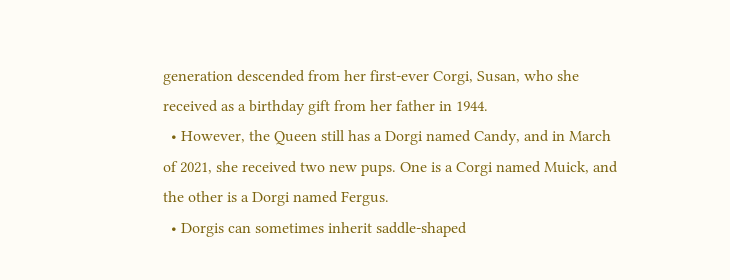generation descended from her first-ever Corgi, Susan, who she received as a birthday gift from her father in 1944.
  • However, the Queen still has a Dorgi named Candy, and in March of 2021, she received two new pups. One is a Corgi named Muick, and the other is a Dorgi named Fergus.
  • Dorgis can sometimes inherit saddle-shaped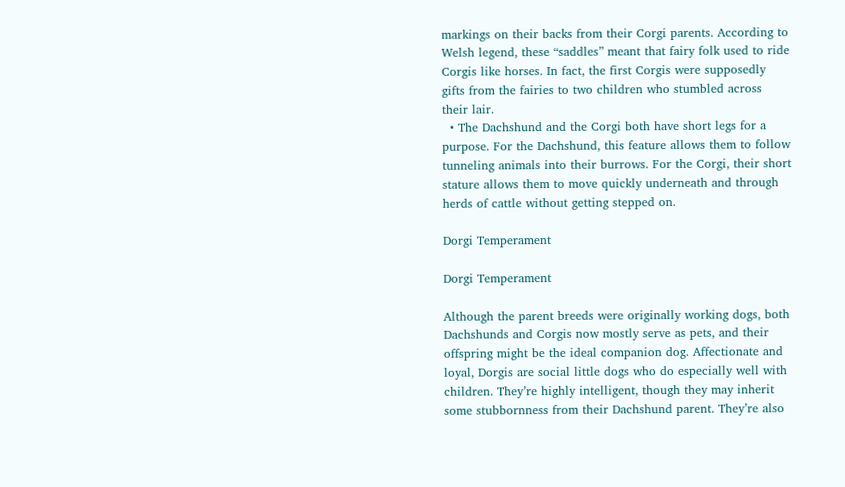markings on their backs from their Corgi parents. According to Welsh legend, these “saddles” meant that fairy folk used to ride Corgis like horses. In fact, the first Corgis were supposedly gifts from the fairies to two children who stumbled across their lair.
  • The Dachshund and the Corgi both have short legs for a purpose. For the Dachshund, this feature allows them to follow tunneling animals into their burrows. For the Corgi, their short stature allows them to move quickly underneath and through herds of cattle without getting stepped on.

Dorgi Temperament

Dorgi Temperament

Although the parent breeds were originally working dogs, both Dachshunds and Corgis now mostly serve as pets, and their offspring might be the ideal companion dog. Affectionate and loyal, Dorgis are social little dogs who do especially well with children. They’re highly intelligent, though they may inherit some stubbornness from their Dachshund parent. They’re also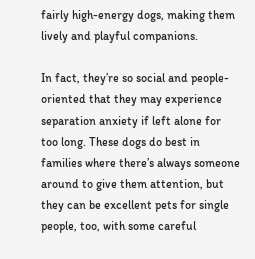fairly high-energy dogs, making them lively and playful companions.

In fact, they’re so social and people-oriented that they may experience separation anxiety if left alone for too long. These dogs do best in families where there’s always someone around to give them attention, but they can be excellent pets for single people, too, with some careful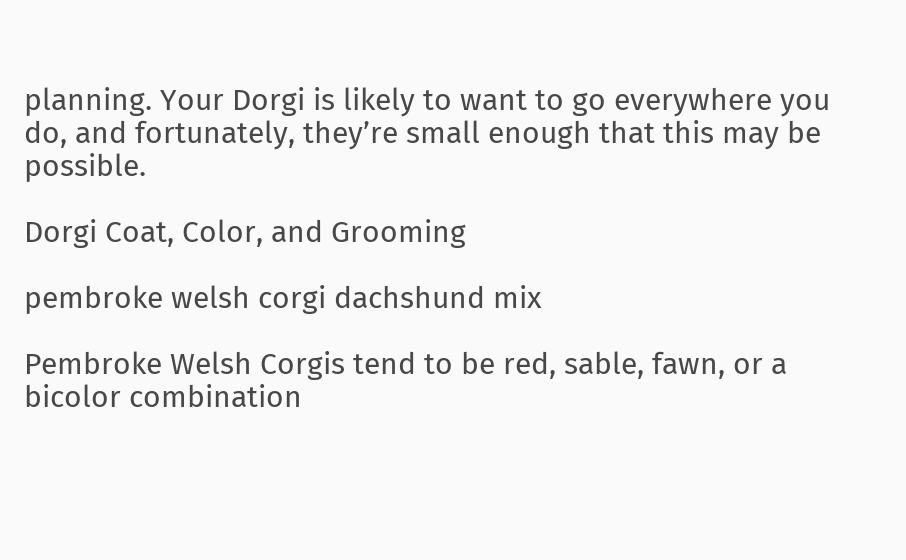planning. Your Dorgi is likely to want to go everywhere you do, and fortunately, they’re small enough that this may be possible.

Dorgi Coat, Color, and Grooming

pembroke welsh corgi dachshund mix

Pembroke Welsh Corgis tend to be red, sable, fawn, or a bicolor combination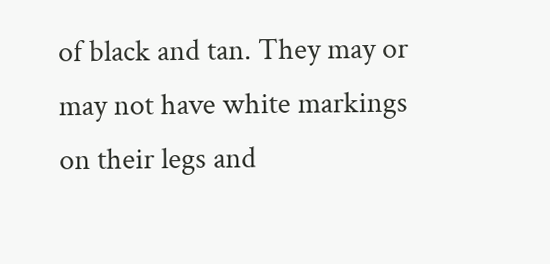of black and tan. They may or may not have white markings on their legs and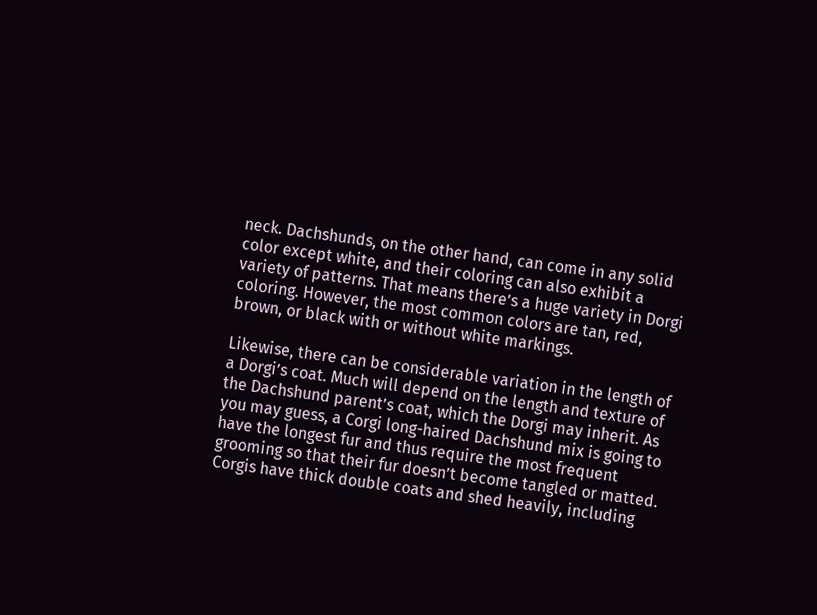neck. Dachshunds, on the other hand, can come in any solid color except white, and their coloring can also exhibit a variety of patterns. That means there’s a huge variety in Dorgi coloring. However, the most common colors are tan, red, brown, or black with or without white markings.

Likewise, there can be considerable variation in the length of a Dorgi’s coat. Much will depend on the length and texture of the Dachshund parent’s coat, which the Dorgi may inherit. As you may guess, a Corgi long-haired Dachshund mix is going to have the longest fur and thus require the most frequent grooming so that their fur doesn’t become tangled or matted. Corgis have thick double coats and shed heavily, including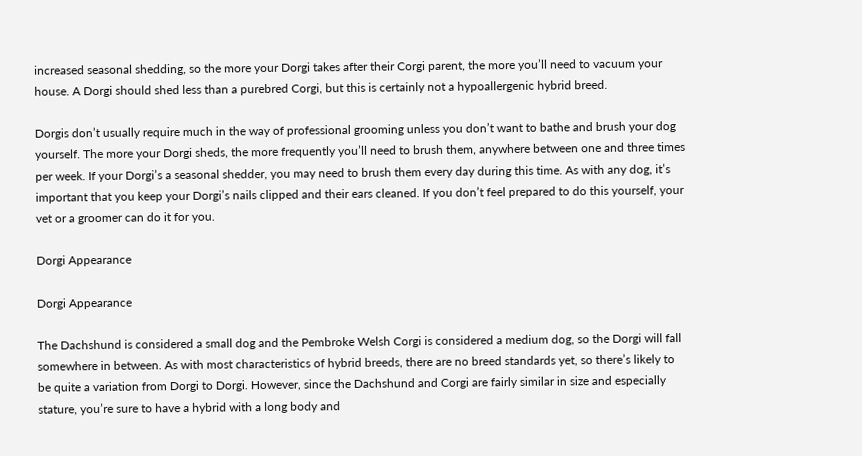increased seasonal shedding, so the more your Dorgi takes after their Corgi parent, the more you’ll need to vacuum your house. A Dorgi should shed less than a purebred Corgi, but this is certainly not a hypoallergenic hybrid breed.

Dorgis don’t usually require much in the way of professional grooming unless you don’t want to bathe and brush your dog yourself. The more your Dorgi sheds, the more frequently you’ll need to brush them, anywhere between one and three times per week. If your Dorgi’s a seasonal shedder, you may need to brush them every day during this time. As with any dog, it’s important that you keep your Dorgi’s nails clipped and their ears cleaned. If you don’t feel prepared to do this yourself, your vet or a groomer can do it for you.

Dorgi Appearance

Dorgi Appearance

The Dachshund is considered a small dog and the Pembroke Welsh Corgi is considered a medium dog, so the Dorgi will fall somewhere in between. As with most characteristics of hybrid breeds, there are no breed standards yet, so there’s likely to be quite a variation from Dorgi to Dorgi. However, since the Dachshund and Corgi are fairly similar in size and especially stature, you’re sure to have a hybrid with a long body and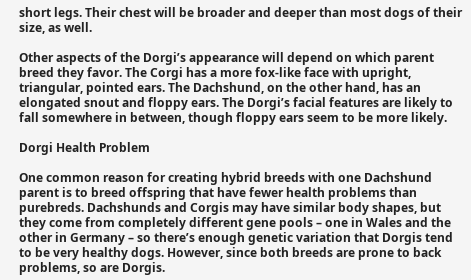short legs. Their chest will be broader and deeper than most dogs of their size, as well.

Other aspects of the Dorgi’s appearance will depend on which parent breed they favor. The Corgi has a more fox-like face with upright, triangular, pointed ears. The Dachshund, on the other hand, has an elongated snout and floppy ears. The Dorgi’s facial features are likely to fall somewhere in between, though floppy ears seem to be more likely.

Dorgi Health Problem

One common reason for creating hybrid breeds with one Dachshund parent is to breed offspring that have fewer health problems than purebreds. Dachshunds and Corgis may have similar body shapes, but they come from completely different gene pools – one in Wales and the other in Germany – so there’s enough genetic variation that Dorgis tend to be very healthy dogs. However, since both breeds are prone to back problems, so are Dorgis.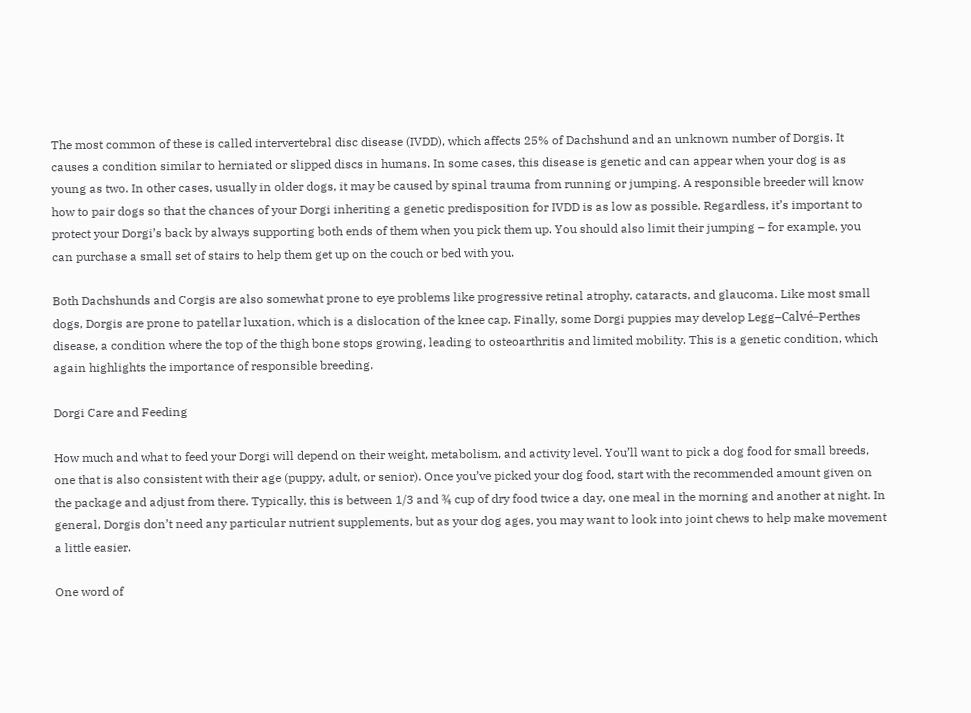The most common of these is called intervertebral disc disease (IVDD), which affects 25% of Dachshund and an unknown number of Dorgis. It causes a condition similar to herniated or slipped discs in humans. In some cases, this disease is genetic and can appear when your dog is as young as two. In other cases, usually in older dogs, it may be caused by spinal trauma from running or jumping. A responsible breeder will know how to pair dogs so that the chances of your Dorgi inheriting a genetic predisposition for IVDD is as low as possible. Regardless, it’s important to protect your Dorgi’s back by always supporting both ends of them when you pick them up. You should also limit their jumping – for example, you can purchase a small set of stairs to help them get up on the couch or bed with you.

Both Dachshunds and Corgis are also somewhat prone to eye problems like progressive retinal atrophy, cataracts, and glaucoma. Like most small dogs, Dorgis are prone to patellar luxation, which is a dislocation of the knee cap. Finally, some Dorgi puppies may develop Legg–Calvé–Perthes disease, a condition where the top of the thigh bone stops growing, leading to osteoarthritis and limited mobility. This is a genetic condition, which again highlights the importance of responsible breeding.

Dorgi Care and Feeding

How much and what to feed your Dorgi will depend on their weight, metabolism, and activity level. You’ll want to pick a dog food for small breeds, one that is also consistent with their age (puppy, adult, or senior). Once you’ve picked your dog food, start with the recommended amount given on the package and adjust from there. Typically, this is between 1/3 and ¾ cup of dry food twice a day, one meal in the morning and another at night. In general, Dorgis don’t need any particular nutrient supplements, but as your dog ages, you may want to look into joint chews to help make movement a little easier.

One word of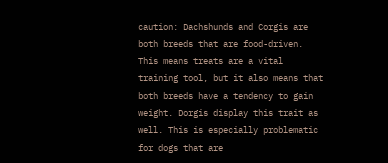caution: Dachshunds and Corgis are both breeds that are food-driven. This means treats are a vital training tool, but it also means that both breeds have a tendency to gain weight. Dorgis display this trait as well. This is especially problematic for dogs that are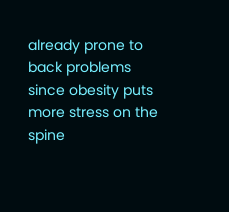already prone to back problems since obesity puts more stress on the spine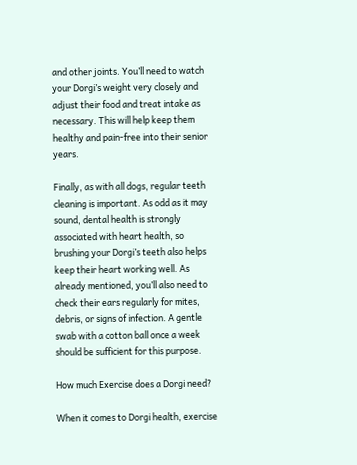and other joints. You’ll need to watch your Dorgi’s weight very closely and adjust their food and treat intake as necessary. This will help keep them healthy and pain-free into their senior years.

Finally, as with all dogs, regular teeth cleaning is important. As odd as it may sound, dental health is strongly associated with heart health, so brushing your Dorgi’s teeth also helps keep their heart working well. As already mentioned, you’ll also need to check their ears regularly for mites, debris, or signs of infection. A gentle swab with a cotton ball once a week should be sufficient for this purpose.

How much Exercise does a Dorgi need?

When it comes to Dorgi health, exercise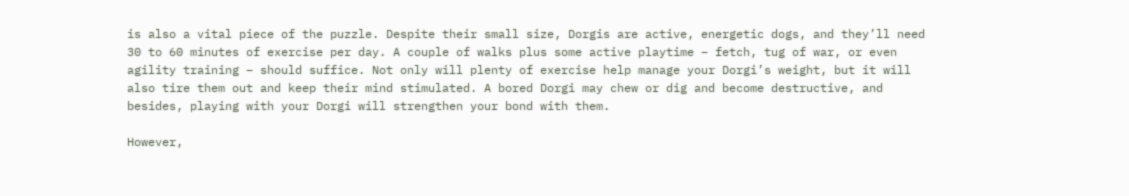is also a vital piece of the puzzle. Despite their small size, Dorgis are active, energetic dogs, and they’ll need 30 to 60 minutes of exercise per day. A couple of walks plus some active playtime – fetch, tug of war, or even agility training – should suffice. Not only will plenty of exercise help manage your Dorgi’s weight, but it will also tire them out and keep their mind stimulated. A bored Dorgi may chew or dig and become destructive, and besides, playing with your Dorgi will strengthen your bond with them.

However,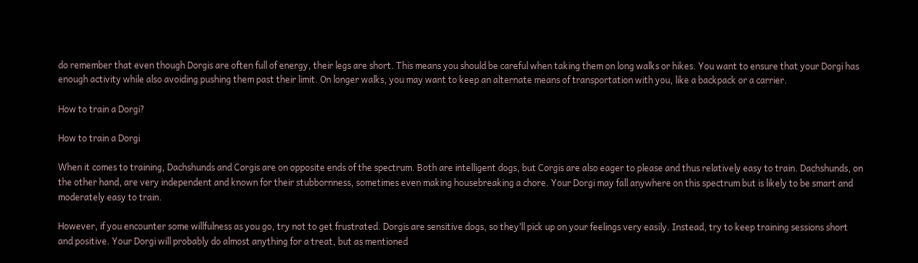do remember that even though Dorgis are often full of energy, their legs are short. This means you should be careful when taking them on long walks or hikes. You want to ensure that your Dorgi has enough activity while also avoiding pushing them past their limit. On longer walks, you may want to keep an alternate means of transportation with you, like a backpack or a carrier.

How to train a Dorgi?

How to train a Dorgi

When it comes to training, Dachshunds and Corgis are on opposite ends of the spectrum. Both are intelligent dogs, but Corgis are also eager to please and thus relatively easy to train. Dachshunds, on the other hand, are very independent and known for their stubbornness, sometimes even making housebreaking a chore. Your Dorgi may fall anywhere on this spectrum but is likely to be smart and moderately easy to train.

However, if you encounter some willfulness as you go, try not to get frustrated. Dorgis are sensitive dogs, so they’ll pick up on your feelings very easily. Instead, try to keep training sessions short and positive. Your Dorgi will probably do almost anything for a treat, but as mentioned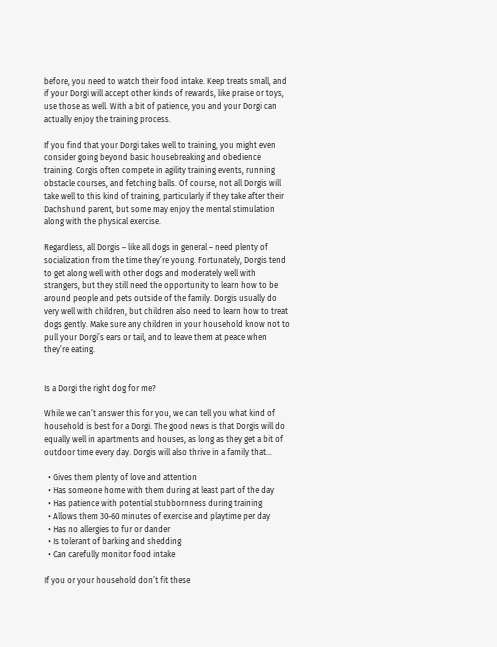before, you need to watch their food intake. Keep treats small, and if your Dorgi will accept other kinds of rewards, like praise or toys, use those as well. With a bit of patience, you and your Dorgi can actually enjoy the training process.

If you find that your Dorgi takes well to training, you might even consider going beyond basic housebreaking and obedience training. Corgis often compete in agility training events, running obstacle courses, and fetching balls. Of course, not all Dorgis will take well to this kind of training, particularly if they take after their Dachshund parent, but some may enjoy the mental stimulation along with the physical exercise.

Regardless, all Dorgis – like all dogs in general – need plenty of socialization from the time they’re young. Fortunately, Dorgis tend to get along well with other dogs and moderately well with strangers, but they still need the opportunity to learn how to be around people and pets outside of the family. Dorgis usually do very well with children, but children also need to learn how to treat dogs gently. Make sure any children in your household know not to pull your Dorgi’s ears or tail, and to leave them at peace when they’re eating.


Is a Dorgi the right dog for me?

While we can’t answer this for you, we can tell you what kind of household is best for a Dorgi. The good news is that Dorgis will do equally well in apartments and houses, as long as they get a bit of outdoor time every day. Dorgis will also thrive in a family that…

  • Gives them plenty of love and attention
  • Has someone home with them during at least part of the day
  • Has patience with potential stubbornness during training
  • Allows them 30-60 minutes of exercise and playtime per day
  • Has no allergies to fur or dander
  • Is tolerant of barking and shedding
  • Can carefully monitor food intake

If you or your household don’t fit these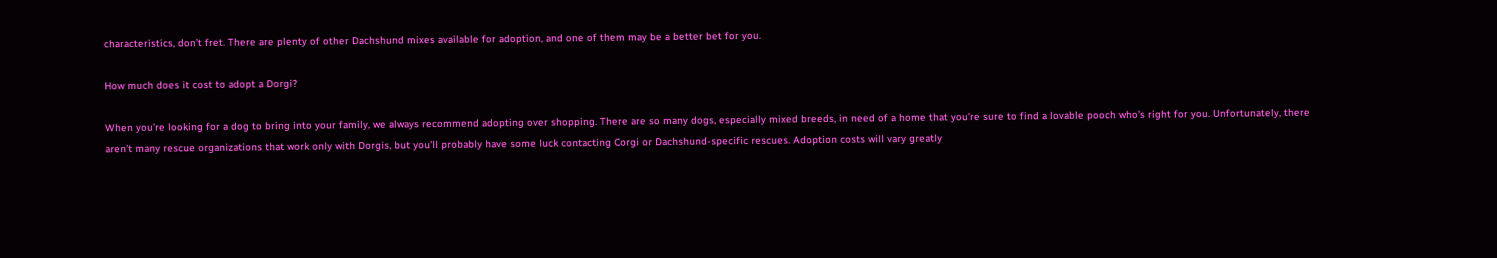characteristics, don’t fret. There are plenty of other Dachshund mixes available for adoption, and one of them may be a better bet for you.

How much does it cost to adopt a Dorgi?

When you’re looking for a dog to bring into your family, we always recommend adopting over shopping. There are so many dogs, especially mixed breeds, in need of a home that you’re sure to find a lovable pooch who’s right for you. Unfortunately, there aren’t many rescue organizations that work only with Dorgis, but you’ll probably have some luck contacting Corgi or Dachshund-specific rescues. Adoption costs will vary greatly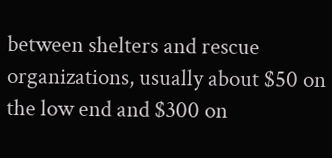between shelters and rescue organizations, usually about $50 on the low end and $300 on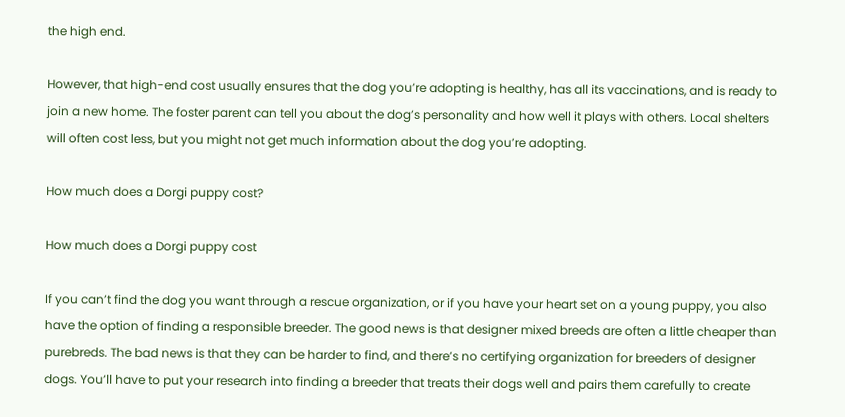the high end.

However, that high-end cost usually ensures that the dog you’re adopting is healthy, has all its vaccinations, and is ready to join a new home. The foster parent can tell you about the dog’s personality and how well it plays with others. Local shelters will often cost less, but you might not get much information about the dog you’re adopting.

How much does a Dorgi puppy cost?

How much does a Dorgi puppy cost

If you can’t find the dog you want through a rescue organization, or if you have your heart set on a young puppy, you also have the option of finding a responsible breeder. The good news is that designer mixed breeds are often a little cheaper than purebreds. The bad news is that they can be harder to find, and there’s no certifying organization for breeders of designer dogs. You’ll have to put your research into finding a breeder that treats their dogs well and pairs them carefully to create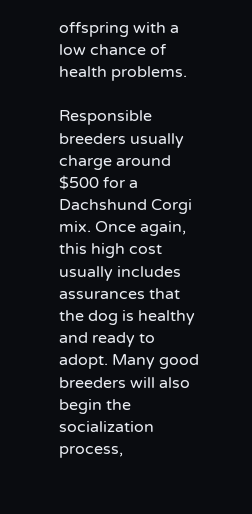offspring with a low chance of health problems.

Responsible breeders usually charge around $500 for a Dachshund Corgi mix. Once again, this high cost usually includes assurances that the dog is healthy and ready to adopt. Many good breeders will also begin the socialization process,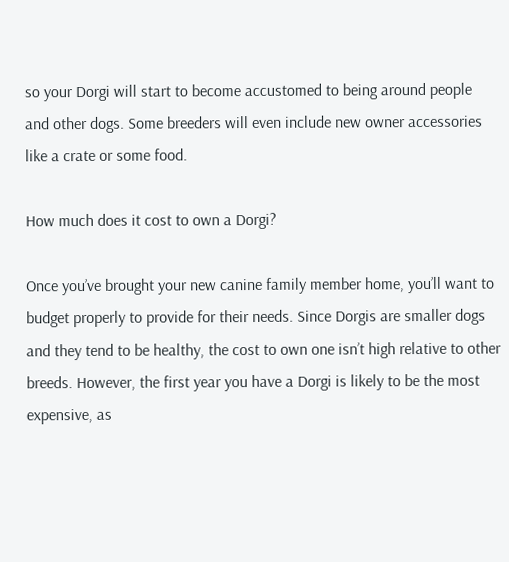so your Dorgi will start to become accustomed to being around people and other dogs. Some breeders will even include new owner accessories like a crate or some food.

How much does it cost to own a Dorgi?

Once you’ve brought your new canine family member home, you’ll want to budget properly to provide for their needs. Since Dorgis are smaller dogs and they tend to be healthy, the cost to own one isn’t high relative to other breeds. However, the first year you have a Dorgi is likely to be the most expensive, as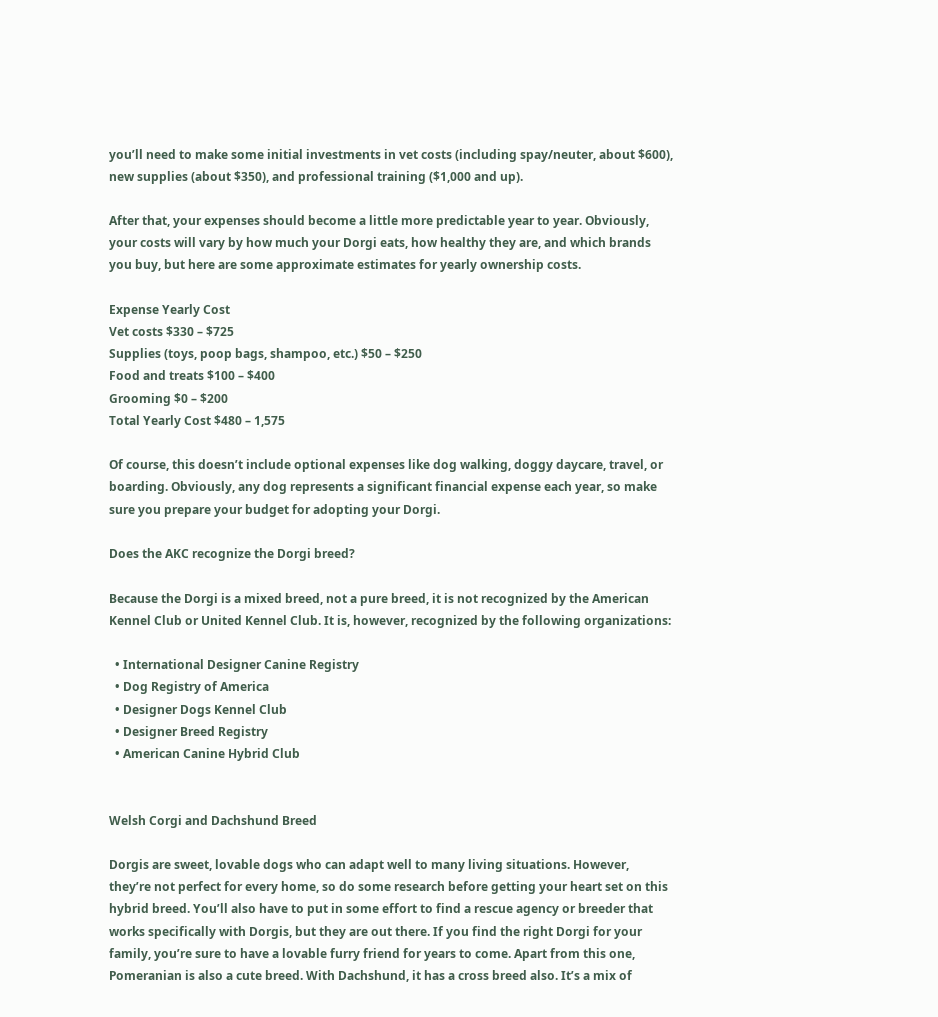you’ll need to make some initial investments in vet costs (including spay/neuter, about $600), new supplies (about $350), and professional training ($1,000 and up).

After that, your expenses should become a little more predictable year to year. Obviously, your costs will vary by how much your Dorgi eats, how healthy they are, and which brands you buy, but here are some approximate estimates for yearly ownership costs.

Expense Yearly Cost
Vet costs $330 – $725
Supplies (toys, poop bags, shampoo, etc.) $50 – $250
Food and treats $100 – $400
Grooming $0 – $200
Total Yearly Cost $480 – 1,575

Of course, this doesn’t include optional expenses like dog walking, doggy daycare, travel, or boarding. Obviously, any dog represents a significant financial expense each year, so make sure you prepare your budget for adopting your Dorgi.

Does the AKC recognize the Dorgi breed?

Because the Dorgi is a mixed breed, not a pure breed, it is not recognized by the American Kennel Club or United Kennel Club. It is, however, recognized by the following organizations:

  • International Designer Canine Registry
  • Dog Registry of America
  • Designer Dogs Kennel Club
  • Designer Breed Registry
  • American Canine Hybrid Club


Welsh Corgi and Dachshund Breed

Dorgis are sweet, lovable dogs who can adapt well to many living situations. However, they’re not perfect for every home, so do some research before getting your heart set on this hybrid breed. You’ll also have to put in some effort to find a rescue agency or breeder that works specifically with Dorgis, but they are out there. If you find the right Dorgi for your family, you’re sure to have a lovable furry friend for years to come. Apart from this one, Pomeranian is also a cute breed. With Dachshund, it has a cross breed also. It’s a mix of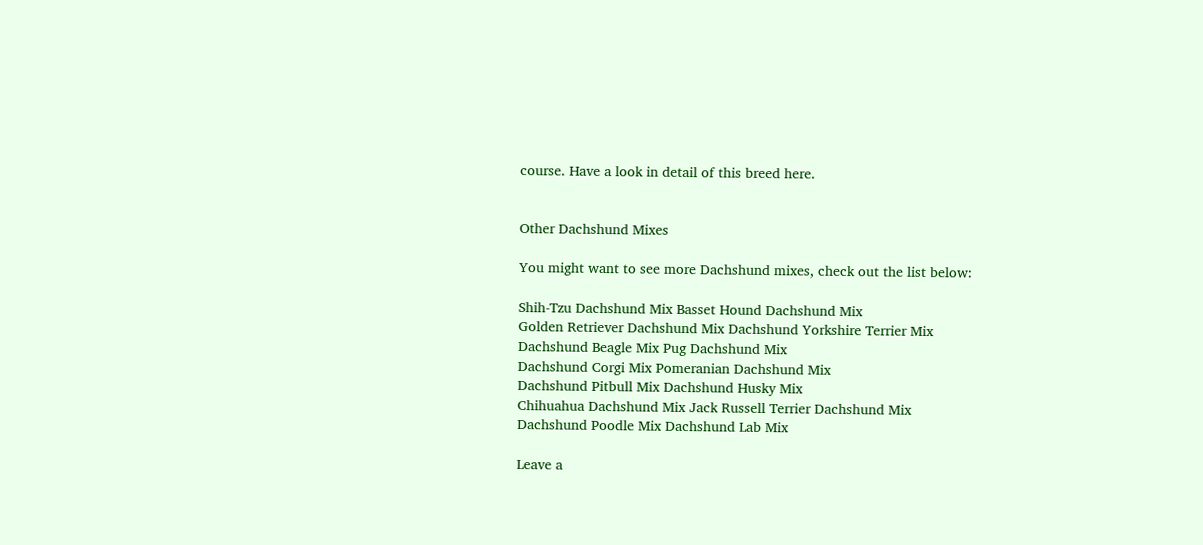course. Have a look in detail of this breed here.


Other Dachshund Mixes

You might want to see more Dachshund mixes, check out the list below:

Shih-Tzu Dachshund Mix Basset Hound Dachshund Mix
Golden Retriever Dachshund Mix Dachshund Yorkshire Terrier Mix
Dachshund Beagle Mix Pug Dachshund Mix
Dachshund Corgi Mix Pomeranian Dachshund Mix
Dachshund Pitbull Mix Dachshund Husky Mix
Chihuahua Dachshund Mix Jack Russell Terrier Dachshund Mix
Dachshund Poodle Mix Dachshund Lab Mix

Leave a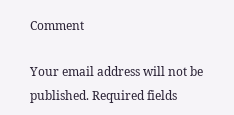Comment

Your email address will not be published. Required fields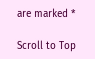are marked *

Scroll to Top